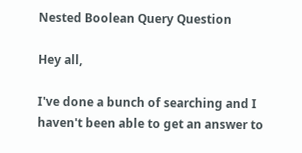Nested Boolean Query Question

Hey all,

I've done a bunch of searching and I haven't been able to get an answer to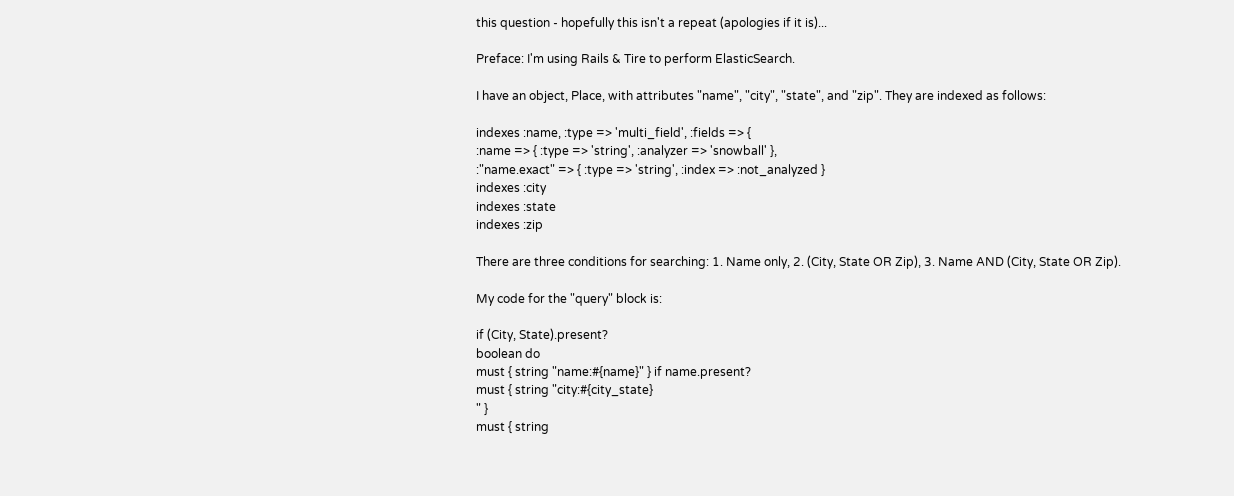this question - hopefully this isn't a repeat (apologies if it is)...

Preface: I'm using Rails & Tire to perform ElasticSearch.

I have an object, Place, with attributes "name", "city", "state", and "zip". They are indexed as follows:

indexes :name, :type => 'multi_field', :fields => {
:name => { :type => 'string', :analyzer => 'snowball' },
:"name.exact" => { :type => 'string', :index => :not_analyzed }
indexes :city
indexes :state
indexes :zip

There are three conditions for searching: 1. Name only, 2. (City, State OR Zip), 3. Name AND (City, State OR Zip).

My code for the "query" block is:

if (City, State).present?
boolean do
must { string "name:#{name}" } if name.present?
must { string "city:#{city_state}
" }
must { string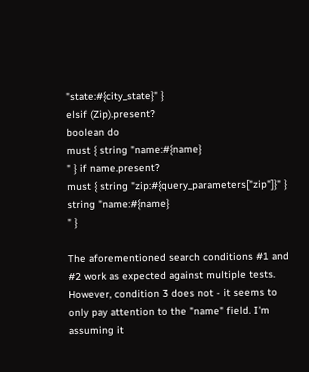"state:#{city_state}" }
elsif (Zip).present?
boolean do
must { string "name:#{name}
" } if name.present?
must { string "zip:#{query_parameters["zip"]}" }
string "name:#{name}
" }

The aforementioned search conditions #1 and #2 work as expected against multiple tests. However, condition 3 does not - it seems to only pay attention to the "name" field. I'm assuming it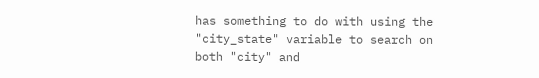has something to do with using the "city_state" variable to search on both "city" and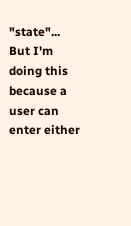"state"... But I'm doing this because a user can enter either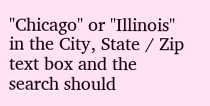"Chicago" or "Illinois" in the City, State / Zip text box and the search should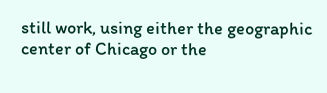still work, using either the geographic center of Chicago or the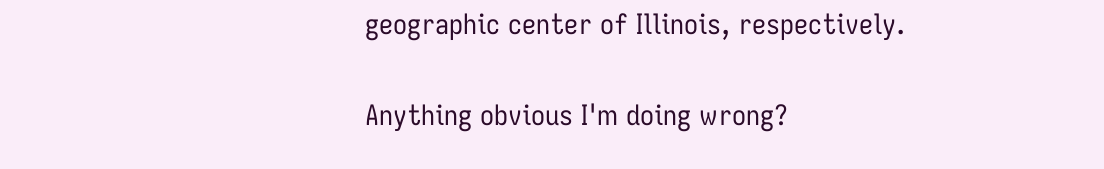geographic center of Illinois, respectively.

Anything obvious I'm doing wrong?